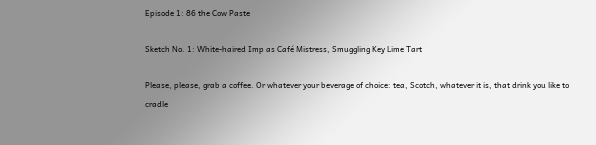Episode 1: 86 the Cow Paste

Sketch No. 1: White-haired Imp as Café Mistress, Smuggling Key Lime Tart

Please, please, grab a coffee. Or whatever your beverage of choice: tea, Scotch, whatever it is, that drink you like to cradle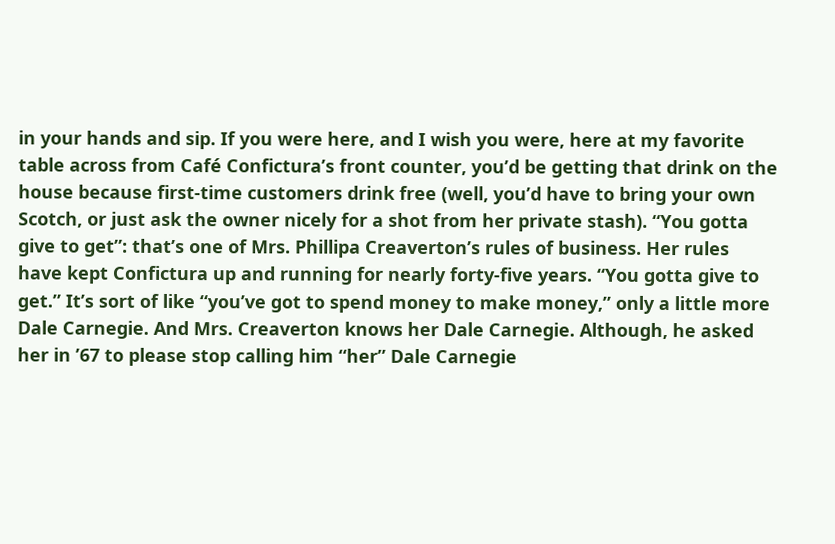in your hands and sip. If you were here, and I wish you were, here at my favorite table across from Café Confictura’s front counter, you’d be getting that drink on the house because first-time customers drink free (well, you’d have to bring your own Scotch, or just ask the owner nicely for a shot from her private stash). “You gotta give to get”: that’s one of Mrs. Phillipa Creaverton’s rules of business. Her rules have kept Confictura up and running for nearly forty-five years. “You gotta give to get.” It’s sort of like “you’ve got to spend money to make money,” only a little more Dale Carnegie. And Mrs. Creaverton knows her Dale Carnegie. Although, he asked her in ’67 to please stop calling him “her” Dale Carnegie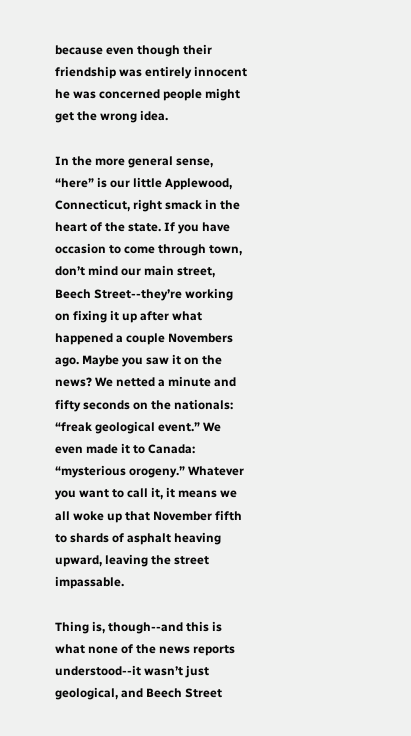because even though their friendship was entirely innocent he was concerned people might get the wrong idea.

In the more general sense, “here” is our little Applewood, Connecticut, right smack in the heart of the state. If you have occasion to come through town, don’t mind our main street, Beech Street--they’re working on fixing it up after what happened a couple Novembers ago. Maybe you saw it on the news? We netted a minute and fifty seconds on the nationals: “freak geological event.” We even made it to Canada: “mysterious orogeny.” Whatever you want to call it, it means we all woke up that November fifth to shards of asphalt heaving upward, leaving the street impassable.

Thing is, though--and this is what none of the news reports understood--it wasn’t just geological, and Beech Street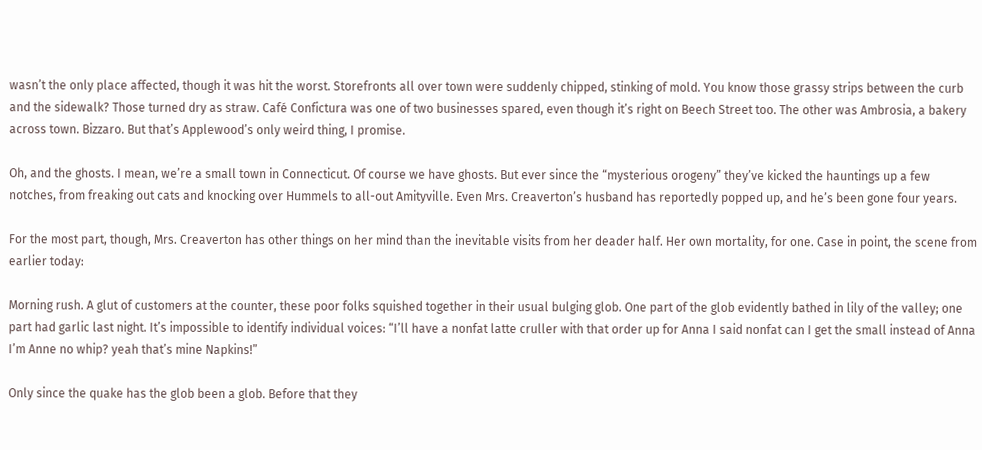wasn’t the only place affected, though it was hit the worst. Storefronts all over town were suddenly chipped, stinking of mold. You know those grassy strips between the curb and the sidewalk? Those turned dry as straw. Café Confictura was one of two businesses spared, even though it’s right on Beech Street too. The other was Ambrosia, a bakery across town. Bizzaro. But that’s Applewood’s only weird thing, I promise.

Oh, and the ghosts. I mean, we’re a small town in Connecticut. Of course we have ghosts. But ever since the “mysterious orogeny” they’ve kicked the hauntings up a few notches, from freaking out cats and knocking over Hummels to all-out Amityville. Even Mrs. Creaverton’s husband has reportedly popped up, and he’s been gone four years.

For the most part, though, Mrs. Creaverton has other things on her mind than the inevitable visits from her deader half. Her own mortality, for one. Case in point, the scene from earlier today:

Morning rush. A glut of customers at the counter, these poor folks squished together in their usual bulging glob. One part of the glob evidently bathed in lily of the valley; one part had garlic last night. It’s impossible to identify individual voices: “I’ll have a nonfat latte cruller with that order up for Anna I said nonfat can I get the small instead of Anna I’m Anne no whip? yeah that’s mine Napkins!”

Only since the quake has the glob been a glob. Before that they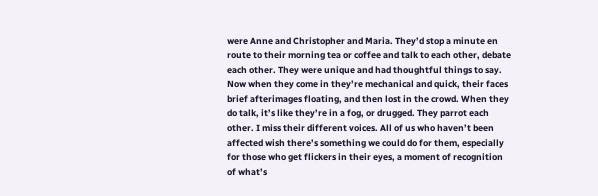were Anne and Christopher and Maria. They’d stop a minute en route to their morning tea or coffee and talk to each other, debate each other. They were unique and had thoughtful things to say. Now when they come in they’re mechanical and quick, their faces brief afterimages floating, and then lost in the crowd. When they do talk, it’s like they’re in a fog, or drugged. They parrot each other. I miss their different voices. All of us who haven’t been affected wish there’s something we could do for them, especially for those who get flickers in their eyes, a moment of recognition of what’s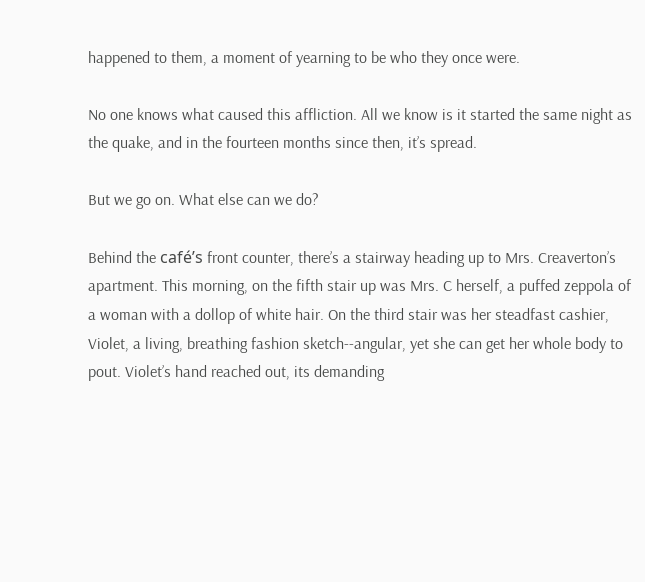happened to them, a moment of yearning to be who they once were.

No one knows what caused this affliction. All we know is it started the same night as the quake, and in the fourteen months since then, it’s spread.

But we go on. What else can we do?

Behind the café’s front counter, there’s a stairway heading up to Mrs. Creaverton’s apartment. This morning, on the fifth stair up was Mrs. C herself, a puffed zeppola of a woman with a dollop of white hair. On the third stair was her steadfast cashier, Violet, a living, breathing fashion sketch--angular, yet she can get her whole body to pout. Violet’s hand reached out, its demanding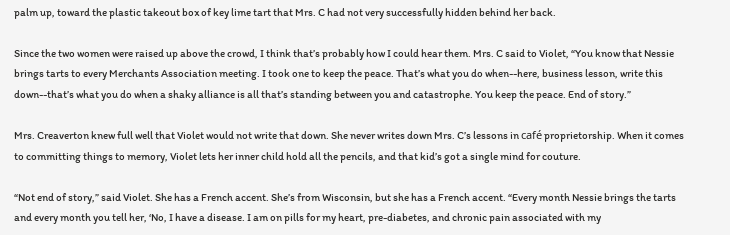palm up, toward the plastic takeout box of key lime tart that Mrs. C had not very successfully hidden behind her back.

Since the two women were raised up above the crowd, I think that’s probably how I could hear them. Mrs. C said to Violet, “You know that Nessie brings tarts to every Merchants Association meeting. I took one to keep the peace. That’s what you do when--here, business lesson, write this down--that’s what you do when a shaky alliance is all that’s standing between you and catastrophe. You keep the peace. End of story.”

Mrs. Creaverton knew full well that Violet would not write that down. She never writes down Mrs. C’s lessons in café proprietorship. When it comes to committing things to memory, Violet lets her inner child hold all the pencils, and that kid’s got a single mind for couture.

“Not end of story,” said Violet. She has a French accent. She’s from Wisconsin, but she has a French accent. “Every month Nessie brings the tarts and every month you tell her, ‘No, I have a disease. I am on pills for my heart, pre-diabetes, and chronic pain associated with my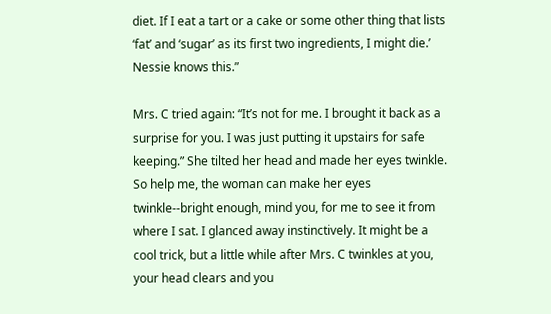diet. If I eat a tart or a cake or some other thing that lists ‘fat’ and ‘sugar’ as its first two ingredients, I might die.’ Nessie knows this.”

Mrs. C tried again: “It’s not for me. I brought it back as a surprise for you. I was just putting it upstairs for safe keeping.” She tilted her head and made her eyes twinkle. So help me, the woman can make her eyes twinkle--bright enough, mind you, for me to see it from where I sat. I glanced away instinctively. It might be a cool trick, but a little while after Mrs. C twinkles at you, your head clears and you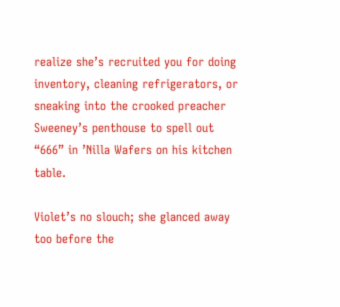realize she’s recruited you for doing inventory, cleaning refrigerators, or sneaking into the crooked preacher Sweeney’s penthouse to spell out “666” in ’Nilla Wafers on his kitchen table.

Violet’s no slouch; she glanced away too before the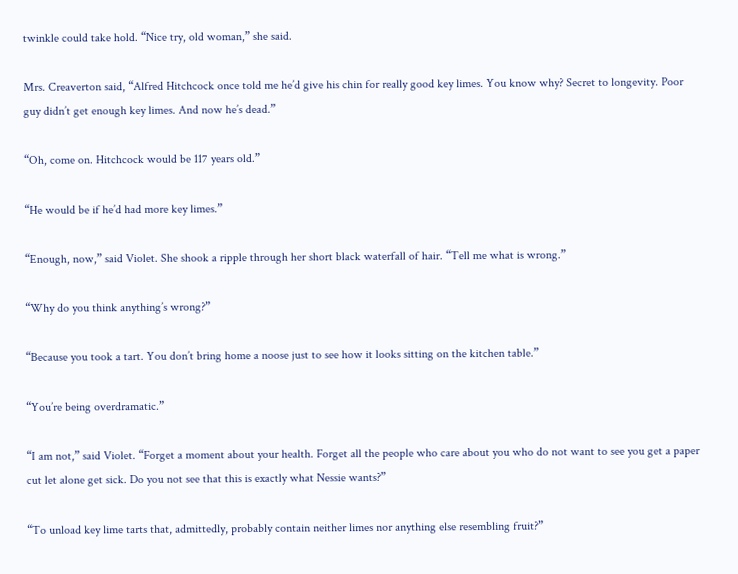twinkle could take hold. “Nice try, old woman,” she said.

Mrs. Creaverton said, “Alfred Hitchcock once told me he’d give his chin for really good key limes. You know why? Secret to longevity. Poor guy didn’t get enough key limes. And now he’s dead.”

“Oh, come on. Hitchcock would be 117 years old.”

“He would be if he’d had more key limes.”

“Enough, now,” said Violet. She shook a ripple through her short black waterfall of hair. “Tell me what is wrong.”

“Why do you think anything’s wrong?”

“Because you took a tart. You don’t bring home a noose just to see how it looks sitting on the kitchen table.”

“You’re being overdramatic.”

“I am not,” said Violet. “Forget a moment about your health. Forget all the people who care about you who do not want to see you get a paper cut let alone get sick. Do you not see that this is exactly what Nessie wants?”

“To unload key lime tarts that, admittedly, probably contain neither limes nor anything else resembling fruit?”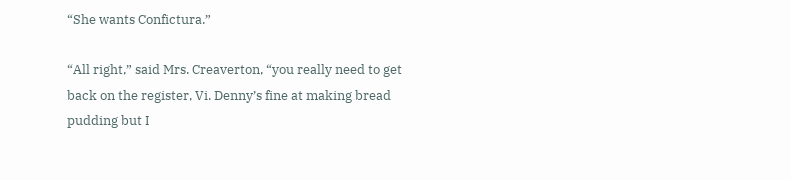“She wants Confictura.”

“All right,” said Mrs. Creaverton, “you really need to get back on the register, Vi. Denny’s fine at making bread pudding but I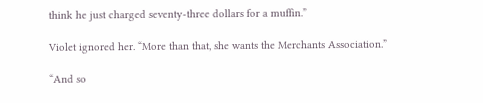think he just charged seventy-three dollars for a muffin.”

Violet ignored her. “More than that, she wants the Merchants Association.”

“And so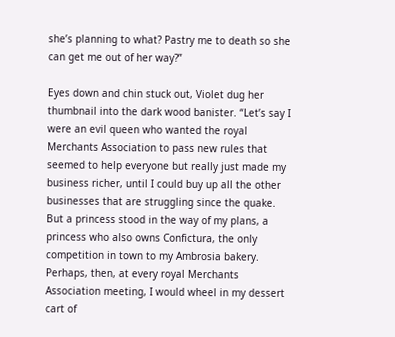she’s planning to what? Pastry me to death so she can get me out of her way?”

Eyes down and chin stuck out, Violet dug her thumbnail into the dark wood banister. “Let’s say I were an evil queen who wanted the royal Merchants Association to pass new rules that seemed to help everyone but really just made my business richer, until I could buy up all the other businesses that are struggling since the quake. But a princess stood in the way of my plans, a princess who also owns Confictura, the only competition in town to my Ambrosia bakery. Perhaps, then, at every royal Merchants Association meeting, I would wheel in my dessert cart of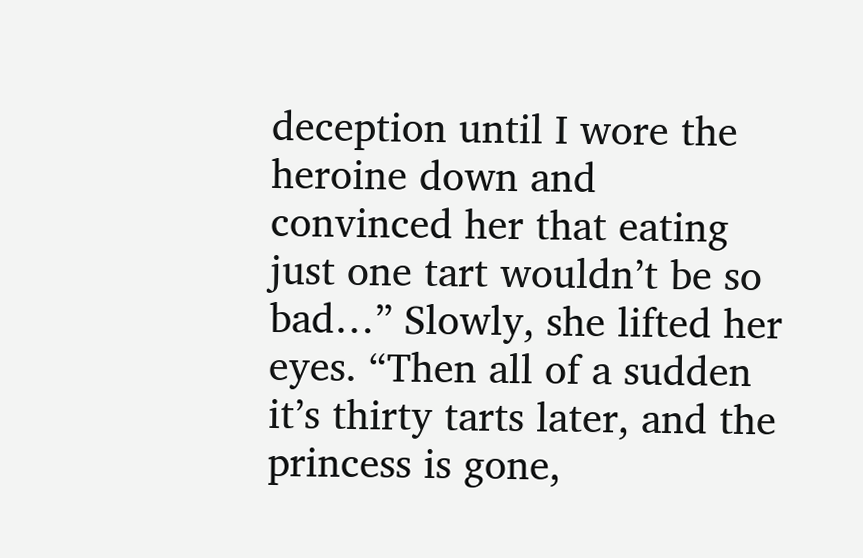deception until I wore the heroine down and convinced her that eating just one tart wouldn’t be so bad…” Slowly, she lifted her eyes. “Then all of a sudden it’s thirty tarts later, and the princess is gone,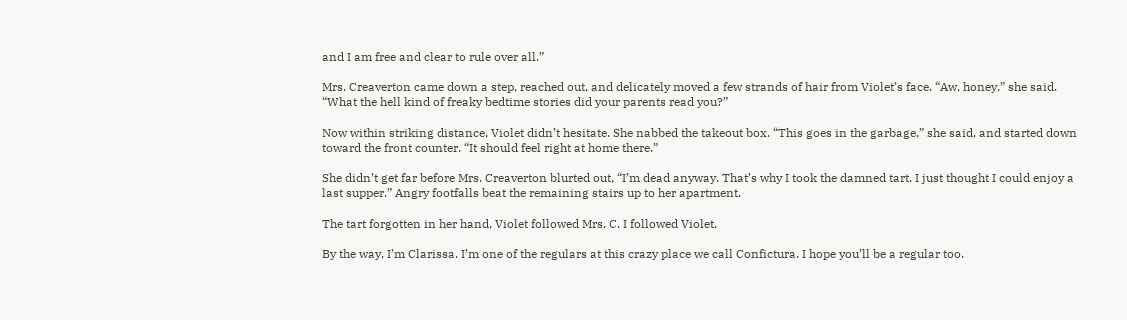and I am free and clear to rule over all.”

Mrs. Creaverton came down a step, reached out, and delicately moved a few strands of hair from Violet’s face. “Aw, honey,” she said. “What the hell kind of freaky bedtime stories did your parents read you?”

Now within striking distance, Violet didn’t hesitate. She nabbed the takeout box. “This goes in the garbage,” she said, and started down toward the front counter. “It should feel right at home there.”

She didn’t get far before Mrs. Creaverton blurted out, “I’m dead anyway. That’s why I took the damned tart. I just thought I could enjoy a last supper.” Angry footfalls beat the remaining stairs up to her apartment.

The tart forgotten in her hand, Violet followed Mrs. C. I followed Violet.

By the way, I’m Clarissa. I’m one of the regulars at this crazy place we call Confictura. I hope you’ll be a regular too.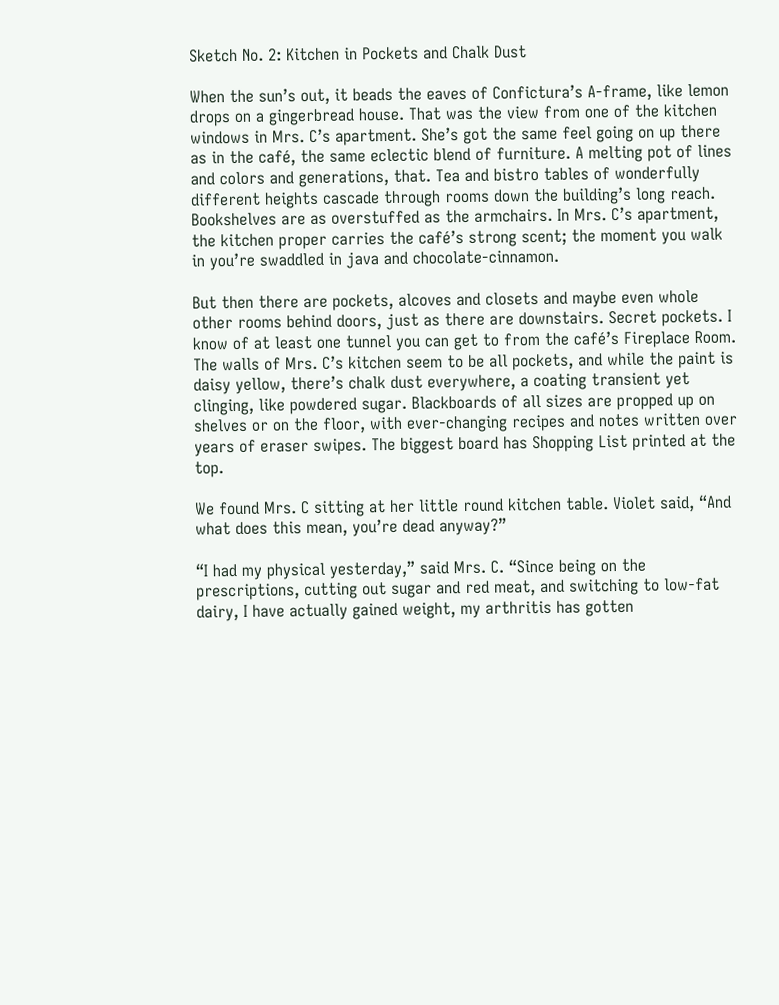Sketch No. 2: Kitchen in Pockets and Chalk Dust

When the sun’s out, it beads the eaves of Confictura’s A-frame, like lemon drops on a gingerbread house. That was the view from one of the kitchen windows in Mrs. C’s apartment. She’s got the same feel going on up there as in the café, the same eclectic blend of furniture. A melting pot of lines and colors and generations, that. Tea and bistro tables of wonderfully different heights cascade through rooms down the building’s long reach. Bookshelves are as overstuffed as the armchairs. In Mrs. C’s apartment, the kitchen proper carries the café’s strong scent; the moment you walk in you’re swaddled in java and chocolate-cinnamon.

But then there are pockets, alcoves and closets and maybe even whole other rooms behind doors, just as there are downstairs. Secret pockets. I know of at least one tunnel you can get to from the café’s Fireplace Room. The walls of Mrs. C’s kitchen seem to be all pockets, and while the paint is daisy yellow, there’s chalk dust everywhere, a coating transient yet clinging, like powdered sugar. Blackboards of all sizes are propped up on shelves or on the floor, with ever-changing recipes and notes written over years of eraser swipes. The biggest board has Shopping List printed at the top.

We found Mrs. C sitting at her little round kitchen table. Violet said, “And what does this mean, you’re dead anyway?”

“I had my physical yesterday,” said Mrs. C. “Since being on the prescriptions, cutting out sugar and red meat, and switching to low-fat dairy, I have actually gained weight, my arthritis has gotten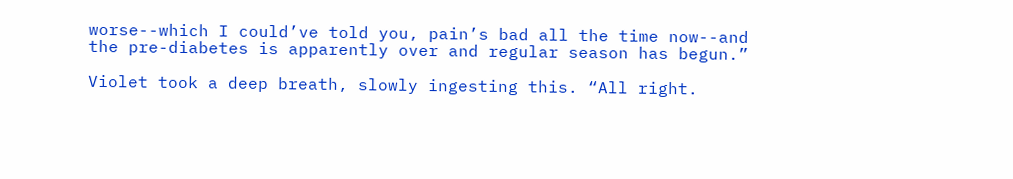worse--which I could’ve told you, pain’s bad all the time now--and the pre-diabetes is apparently over and regular season has begun.”

Violet took a deep breath, slowly ingesting this. “All right.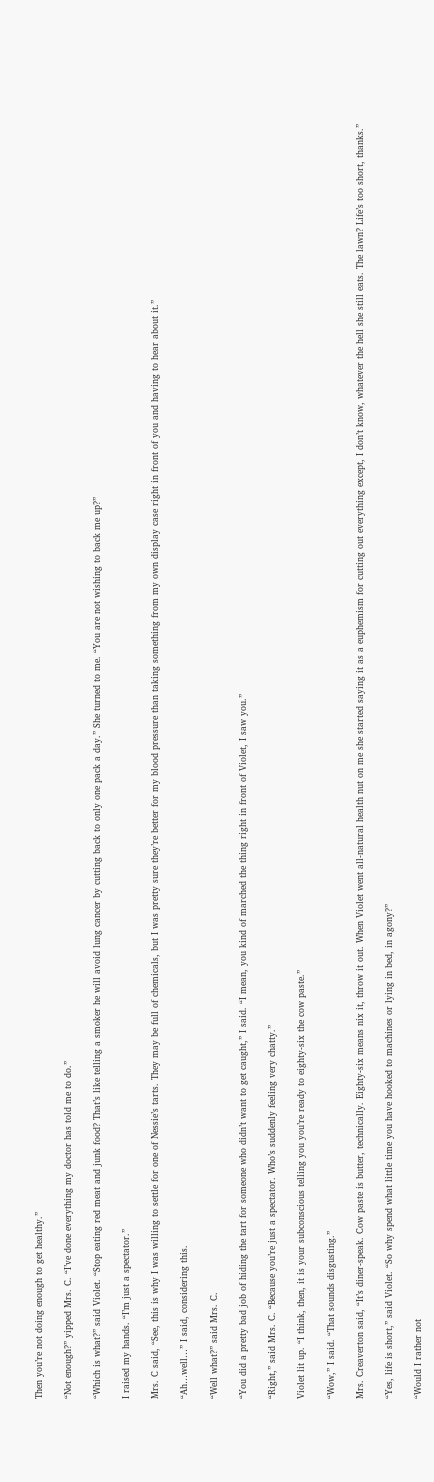Then you’re not doing enough to get healthy.”

“Not enough?” yipped Mrs. C. “I’ve done everything my doctor has told me to do.”

“Which is what?” said Violet. “Stop eating red meat and junk food? That’s like telling a smoker he will avoid lung cancer by cutting back to only one pack a day.” She turned to me. “You are not wishing to back me up?”

I raised my hands. “I’m just a spectator.”

Mrs. C said, “See, this is why I was willing to settle for one of Nessie’s tarts. They may be full of chemicals, but I was pretty sure they’re better for my blood pressure than taking something from my own display case right in front of you and having to hear about it.”

“Ah…well…” I said, considering this.

“Well what?” said Mrs. C.

“You did a pretty bad job of hiding the tart for someone who didn’t want to get caught,” I said. “I mean, you kind of marched the thing right in front of Violet, I saw you.”

“Right,” said Mrs. C. “Because you’re just a spectator. Who’s suddenly feeling very chatty.”

Violet lit up. “I think, then, it is your subconscious telling you you’re ready to eighty-six the cow paste.”

“Wow,” I said. “That sounds disgusting.”

Mrs. Creaverton said, “It’s diner-speak. Cow paste is butter, technically. Eighty-six means nix it, throw it out. When Violet went all-natural health nut on me she started saying it as a euphemism for cutting out everything except, I don’t know, whatever the hell she still eats. The lawn? Life’s too short, thanks.”

“Yes, life is short,” said Violet. “So why spend what little time you have hooked to machines or lying in bed, in agony?”

“Would I rather not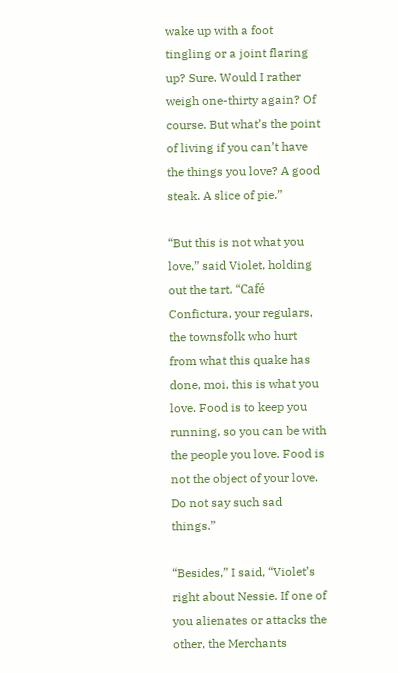wake up with a foot tingling or a joint flaring up? Sure. Would I rather weigh one-thirty again? Of course. But what’s the point of living if you can’t have the things you love? A good steak. A slice of pie.”

“But this is not what you love,” said Violet, holding out the tart. “Café Confictura, your regulars, the townsfolk who hurt from what this quake has done, moi, this is what you love. Food is to keep you running, so you can be with the people you love. Food is not the object of your love. Do not say such sad things.”

“Besides,” I said, “Violet’s right about Nessie. If one of you alienates or attacks the other, the Merchants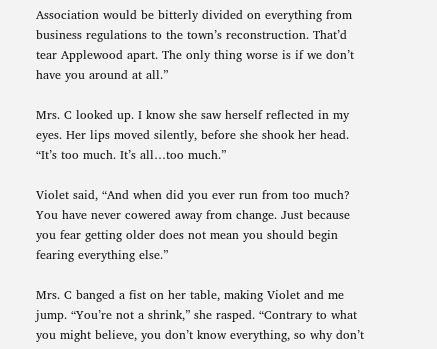Association would be bitterly divided on everything from business regulations to the town’s reconstruction. That’d tear Applewood apart. The only thing worse is if we don’t have you around at all.”

Mrs. C looked up. I know she saw herself reflected in my eyes. Her lips moved silently, before she shook her head. “It’s too much. It’s all…too much.”

Violet said, “And when did you ever run from too much? You have never cowered away from change. Just because you fear getting older does not mean you should begin fearing everything else.”

Mrs. C banged a fist on her table, making Violet and me jump. “You’re not a shrink,” she rasped. “Contrary to what you might believe, you don’t know everything, so why don’t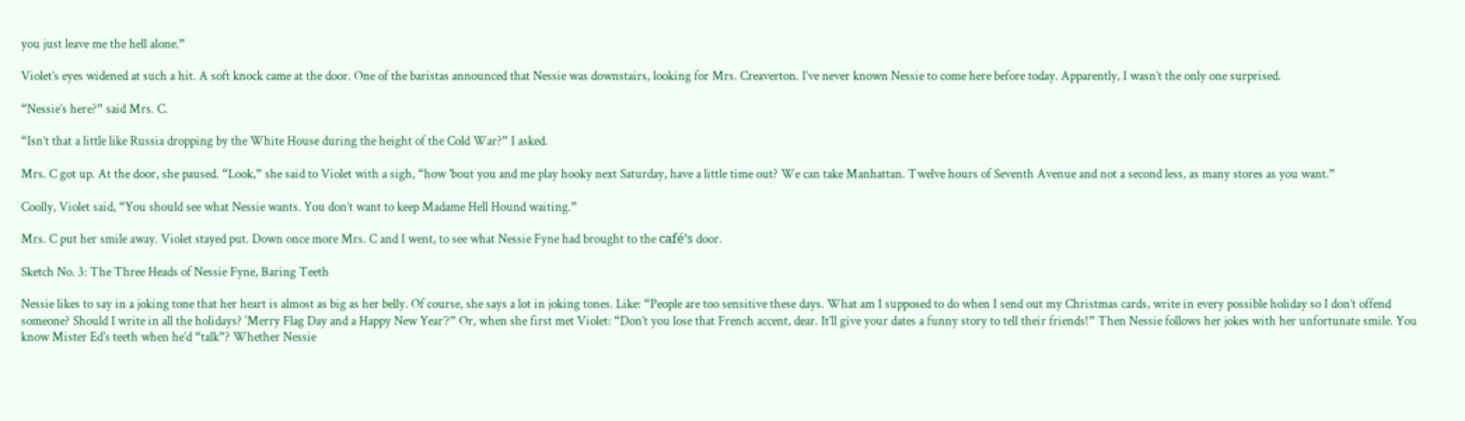you just leave me the hell alone.”

Violet’s eyes widened at such a hit. A soft knock came at the door. One of the baristas announced that Nessie was downstairs, looking for Mrs. Creaverton. I’ve never known Nessie to come here before today. Apparently, I wasn’t the only one surprised.

“Nessie’s here?” said Mrs. C.

“Isn’t that a little like Russia dropping by the White House during the height of the Cold War?” I asked.

Mrs. C got up. At the door, she paused. “Look,” she said to Violet with a sigh, “how ’bout you and me play hooky next Saturday, have a little time out? We can take Manhattan. Twelve hours of Seventh Avenue and not a second less, as many stores as you want.”

Coolly, Violet said, “You should see what Nessie wants. You don’t want to keep Madame Hell Hound waiting.”

Mrs. C put her smile away. Violet stayed put. Down once more Mrs. C and I went, to see what Nessie Fyne had brought to the café’s door.

Sketch No. 3: The Three Heads of Nessie Fyne, Baring Teeth

Nessie likes to say in a joking tone that her heart is almost as big as her belly. Of course, she says a lot in joking tones. Like: “People are too sensitive these days. What am I supposed to do when I send out my Christmas cards, write in every possible holiday so I don’t offend someone? Should I write in all the holidays? ‘Merry Flag Day and a Happy New Year’?” Or, when she first met Violet: “Don’t you lose that French accent, dear. It’ll give your dates a funny story to tell their friends!” Then Nessie follows her jokes with her unfortunate smile. You know Mister Ed’s teeth when he’d “talk”? Whether Nessie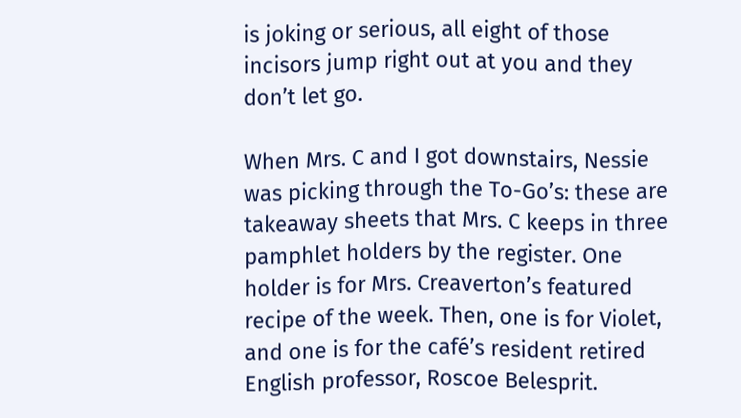is joking or serious, all eight of those incisors jump right out at you and they don’t let go.

When Mrs. C and I got downstairs, Nessie was picking through the To-Go’s: these are takeaway sheets that Mrs. C keeps in three pamphlet holders by the register. One holder is for Mrs. Creaverton’s featured recipe of the week. Then, one is for Violet, and one is for the café’s resident retired English professor, Roscoe Belesprit.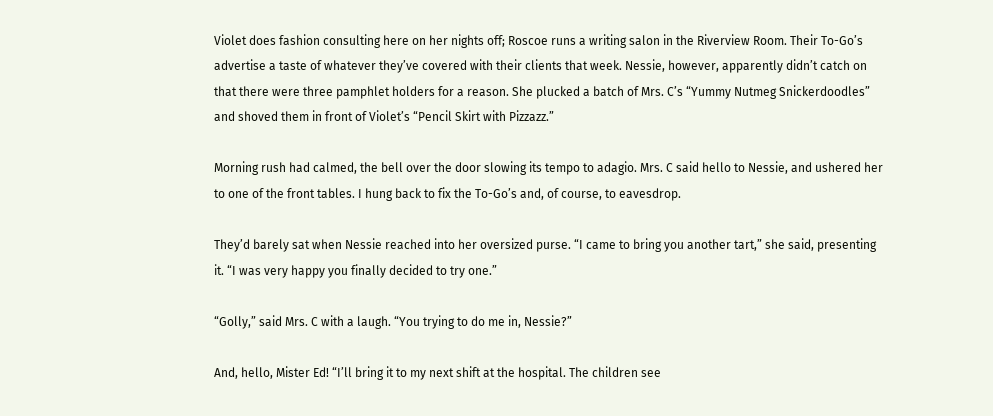Violet does fashion consulting here on her nights off; Roscoe runs a writing salon in the Riverview Room. Their To-Go’s advertise a taste of whatever they’ve covered with their clients that week. Nessie, however, apparently didn’t catch on that there were three pamphlet holders for a reason. She plucked a batch of Mrs. C’s “Yummy Nutmeg Snickerdoodles” and shoved them in front of Violet’s “Pencil Skirt with Pizzazz.”

Morning rush had calmed, the bell over the door slowing its tempo to adagio. Mrs. C said hello to Nessie, and ushered her to one of the front tables. I hung back to fix the To-Go’s and, of course, to eavesdrop.

They’d barely sat when Nessie reached into her oversized purse. “I came to bring you another tart,” she said, presenting it. “I was very happy you finally decided to try one.”

“Golly,” said Mrs. C with a laugh. “You trying to do me in, Nessie?”

And, hello, Mister Ed! “I’ll bring it to my next shift at the hospital. The children see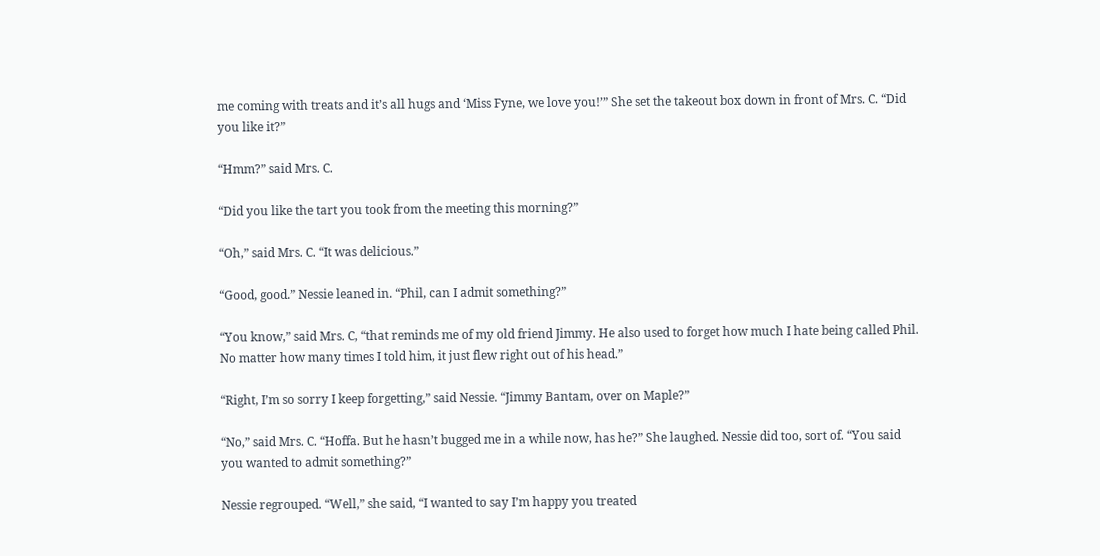me coming with treats and it’s all hugs and ‘Miss Fyne, we love you!’” She set the takeout box down in front of Mrs. C. “Did you like it?”

“Hmm?” said Mrs. C.

“Did you like the tart you took from the meeting this morning?”

“Oh,” said Mrs. C. “It was delicious.”

“Good, good.” Nessie leaned in. “Phil, can I admit something?”

“You know,” said Mrs. C, “that reminds me of my old friend Jimmy. He also used to forget how much I hate being called Phil. No matter how many times I told him, it just flew right out of his head.”

“Right, I’m so sorry I keep forgetting,” said Nessie. “Jimmy Bantam, over on Maple?”

“No,” said Mrs. C. “Hoffa. But he hasn’t bugged me in a while now, has he?” She laughed. Nessie did too, sort of. “You said you wanted to admit something?”

Nessie regrouped. “Well,” she said, “I wanted to say I’m happy you treated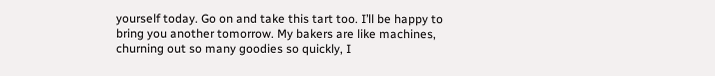yourself today. Go on and take this tart too. I’ll be happy to bring you another tomorrow. My bakers are like machines, churning out so many goodies so quickly, I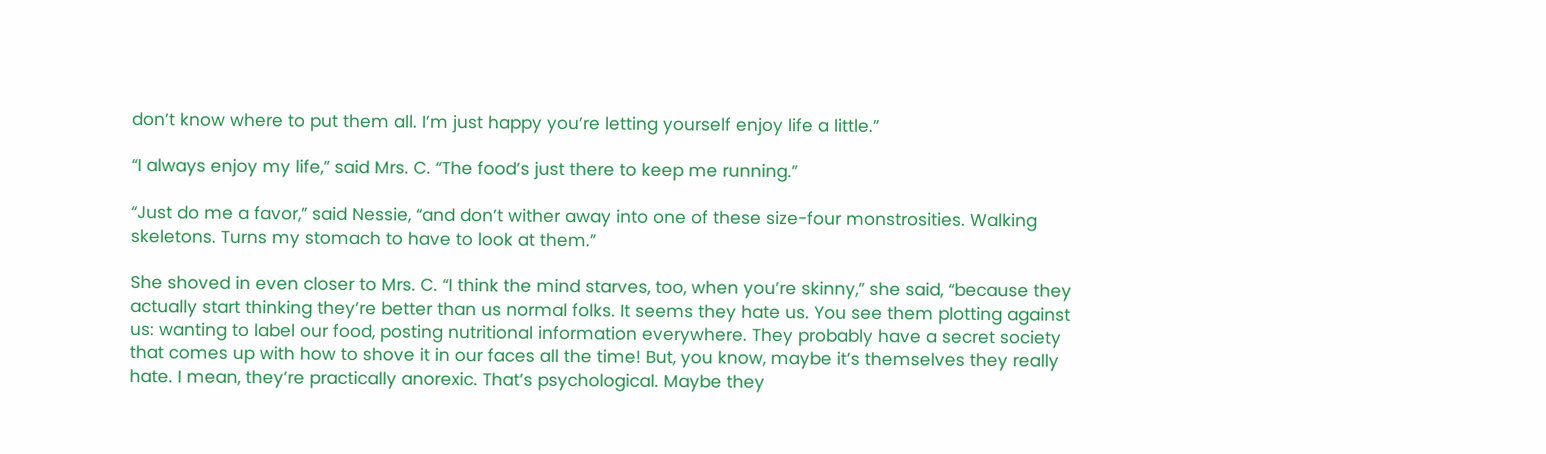don’t know where to put them all. I’m just happy you’re letting yourself enjoy life a little.”

“I always enjoy my life,” said Mrs. C. “The food’s just there to keep me running.”

“Just do me a favor,” said Nessie, “and don’t wither away into one of these size-four monstrosities. Walking skeletons. Turns my stomach to have to look at them.”

She shoved in even closer to Mrs. C. “I think the mind starves, too, when you’re skinny,” she said, “because they actually start thinking they’re better than us normal folks. It seems they hate us. You see them plotting against us: wanting to label our food, posting nutritional information everywhere. They probably have a secret society that comes up with how to shove it in our faces all the time! But, you know, maybe it’s themselves they really hate. I mean, they’re practically anorexic. That’s psychological. Maybe they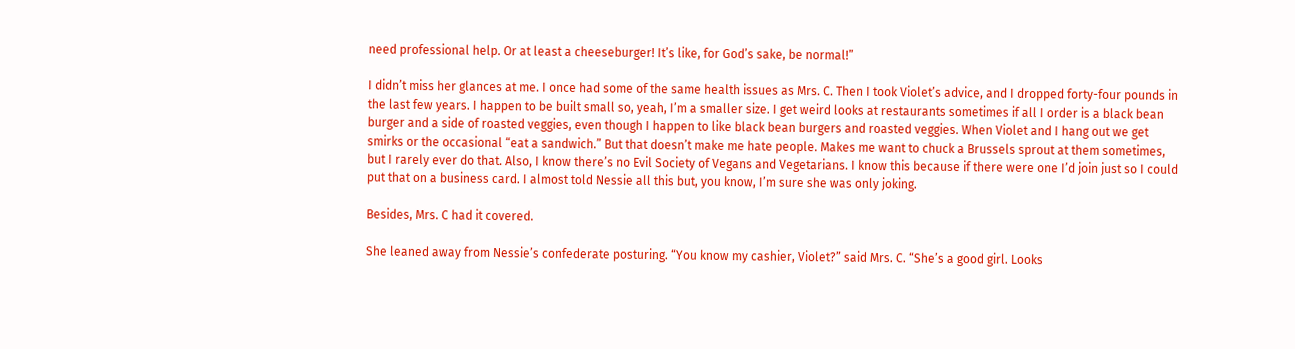need professional help. Or at least a cheeseburger! It’s like, for God’s sake, be normal!”

I didn’t miss her glances at me. I once had some of the same health issues as Mrs. C. Then I took Violet’s advice, and I dropped forty-four pounds in the last few years. I happen to be built small so, yeah, I’m a smaller size. I get weird looks at restaurants sometimes if all I order is a black bean burger and a side of roasted veggies, even though I happen to like black bean burgers and roasted veggies. When Violet and I hang out we get smirks or the occasional “eat a sandwich.” But that doesn’t make me hate people. Makes me want to chuck a Brussels sprout at them sometimes, but I rarely ever do that. Also, I know there’s no Evil Society of Vegans and Vegetarians. I know this because if there were one I’d join just so I could put that on a business card. I almost told Nessie all this but, you know, I’m sure she was only joking.

Besides, Mrs. C had it covered.

She leaned away from Nessie’s confederate posturing. “You know my cashier, Violet?” said Mrs. C. “She’s a good girl. Looks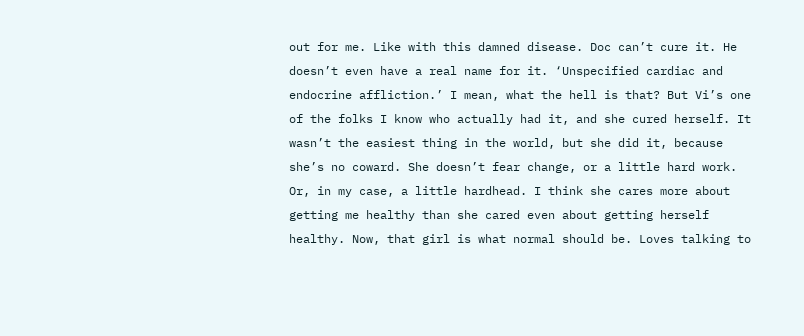out for me. Like with this damned disease. Doc can’t cure it. He doesn’t even have a real name for it. ‘Unspecified cardiac and endocrine affliction.’ I mean, what the hell is that? But Vi’s one of the folks I know who actually had it, and she cured herself. It wasn’t the easiest thing in the world, but she did it, because she’s no coward. She doesn’t fear change, or a little hard work. Or, in my case, a little hardhead. I think she cares more about getting me healthy than she cared even about getting herself healthy. Now, that girl is what normal should be. Loves talking to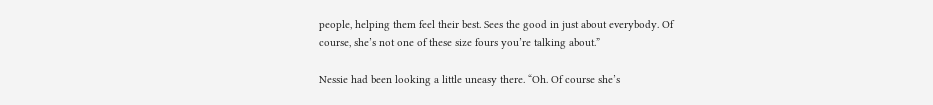people, helping them feel their best. Sees the good in just about everybody. Of course, she’s not one of these size fours you’re talking about.”

Nessie had been looking a little uneasy there. “Oh. Of course she’s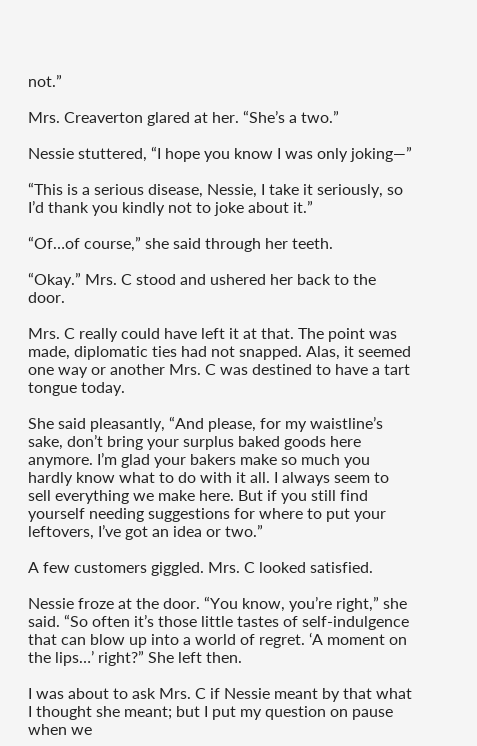not.”

Mrs. Creaverton glared at her. “She’s a two.”

Nessie stuttered, “I hope you know I was only joking—”

“This is a serious disease, Nessie, I take it seriously, so I’d thank you kindly not to joke about it.”

“Of…of course,” she said through her teeth.

“Okay.” Mrs. C stood and ushered her back to the door.

Mrs. C really could have left it at that. The point was made, diplomatic ties had not snapped. Alas, it seemed one way or another Mrs. C was destined to have a tart tongue today.

She said pleasantly, “And please, for my waistline’s sake, don’t bring your surplus baked goods here anymore. I’m glad your bakers make so much you hardly know what to do with it all. I always seem to sell everything we make here. But if you still find yourself needing suggestions for where to put your leftovers, I’ve got an idea or two.”

A few customers giggled. Mrs. C looked satisfied.

Nessie froze at the door. “You know, you’re right,” she said. “So often it’s those little tastes of self-indulgence that can blow up into a world of regret. ‘A moment on the lips…’ right?” She left then.

I was about to ask Mrs. C if Nessie meant by that what I thought she meant; but I put my question on pause when we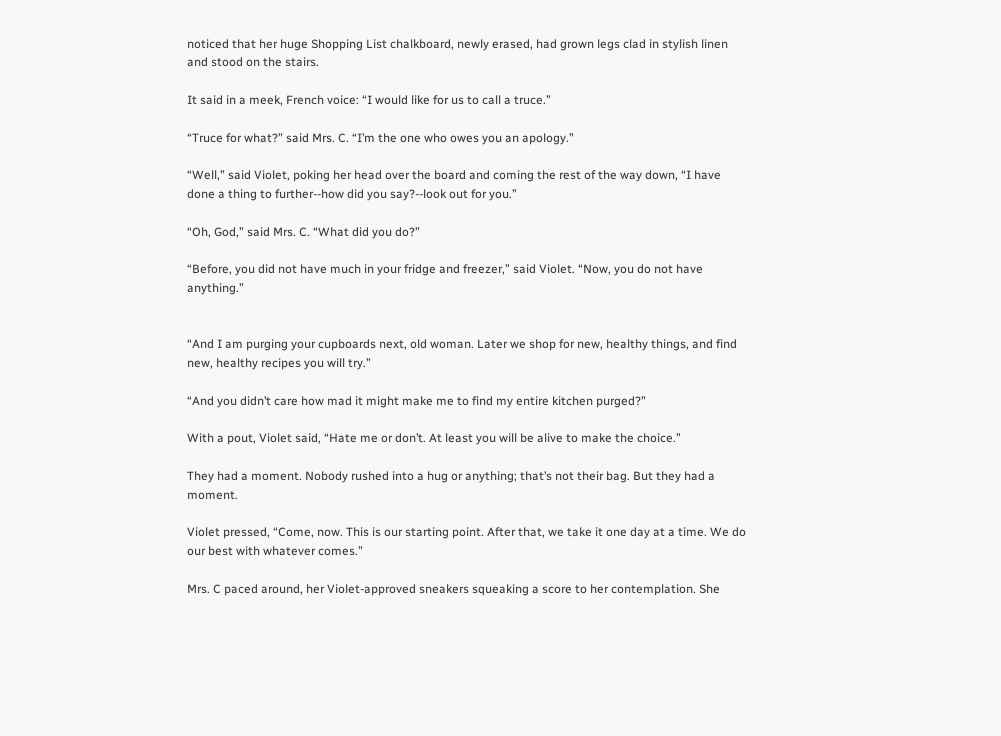noticed that her huge Shopping List chalkboard, newly erased, had grown legs clad in stylish linen and stood on the stairs.

It said in a meek, French voice: “I would like for us to call a truce.”

“Truce for what?” said Mrs. C. “I’m the one who owes you an apology.”

“Well,” said Violet, poking her head over the board and coming the rest of the way down, “I have done a thing to further--how did you say?--look out for you.”

“Oh, God,” said Mrs. C. “What did you do?”

“Before, you did not have much in your fridge and freezer,” said Violet. “Now, you do not have anything.”


“And I am purging your cupboards next, old woman. Later we shop for new, healthy things, and find new, healthy recipes you will try.”

“And you didn’t care how mad it might make me to find my entire kitchen purged?”

With a pout, Violet said, “Hate me or don’t. At least you will be alive to make the choice.”

They had a moment. Nobody rushed into a hug or anything; that’s not their bag. But they had a moment.

Violet pressed, “Come, now. This is our starting point. After that, we take it one day at a time. We do our best with whatever comes.”

Mrs. C paced around, her Violet-approved sneakers squeaking a score to her contemplation. She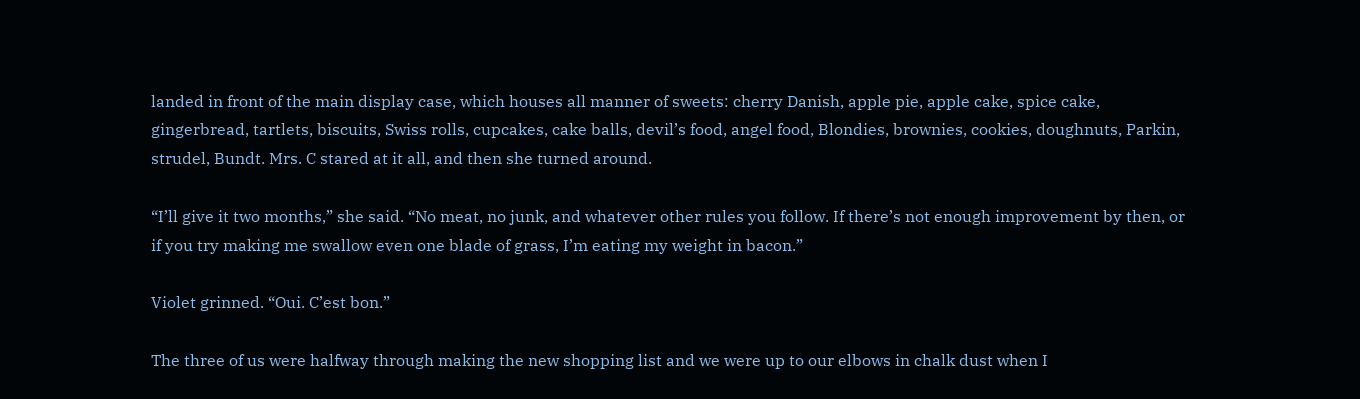landed in front of the main display case, which houses all manner of sweets: cherry Danish, apple pie, apple cake, spice cake, gingerbread, tartlets, biscuits, Swiss rolls, cupcakes, cake balls, devil’s food, angel food, Blondies, brownies, cookies, doughnuts, Parkin, strudel, Bundt. Mrs. C stared at it all, and then she turned around.

“I’ll give it two months,” she said. “No meat, no junk, and whatever other rules you follow. If there’s not enough improvement by then, or if you try making me swallow even one blade of grass, I’m eating my weight in bacon.”

Violet grinned. “Oui. C’est bon.”

The three of us were halfway through making the new shopping list and we were up to our elbows in chalk dust when I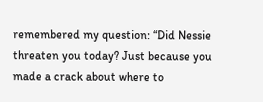remembered my question: “Did Nessie threaten you today? Just because you made a crack about where to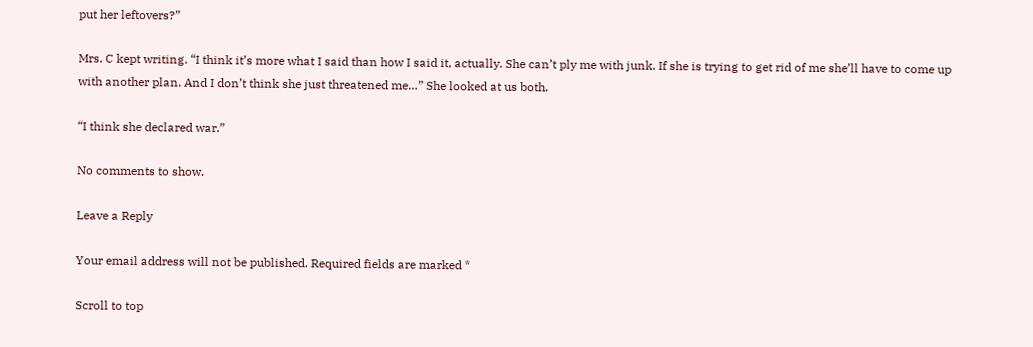put her leftovers?”

Mrs. C kept writing. “I think it’s more what I said than how I said it, actually. She can’t ply me with junk. If she is trying to get rid of me she’ll have to come up with another plan. And I don’t think she just threatened me…” She looked at us both.

“I think she declared war.”

No comments to show.

Leave a Reply

Your email address will not be published. Required fields are marked *

Scroll to top